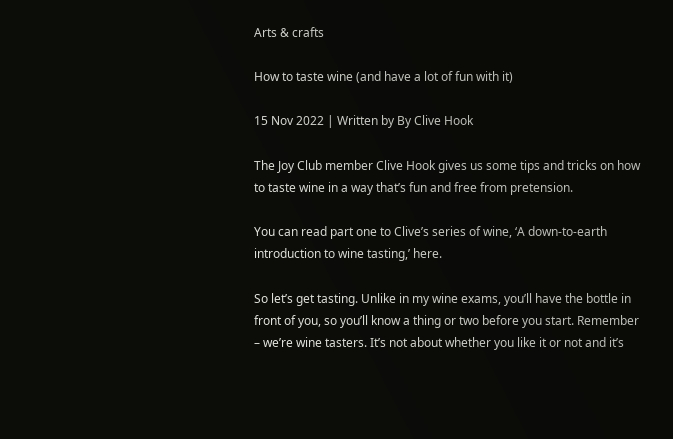Arts & crafts

How to taste wine (and have a lot of fun with it)

15 Nov 2022 | Written by By Clive Hook

The Joy Club member Clive Hook gives us some tips and tricks on how to taste wine in a way that’s fun and free from pretension.

You can read part one to Clive’s series of wine, ‘A down-to-earth introduction to wine tasting,’ here.

So let’s get tasting. Unlike in my wine exams, you’ll have the bottle in front of you, so you’ll know a thing or two before you start. Remember – we’re wine tasters. It’s not about whether you like it or not and it’s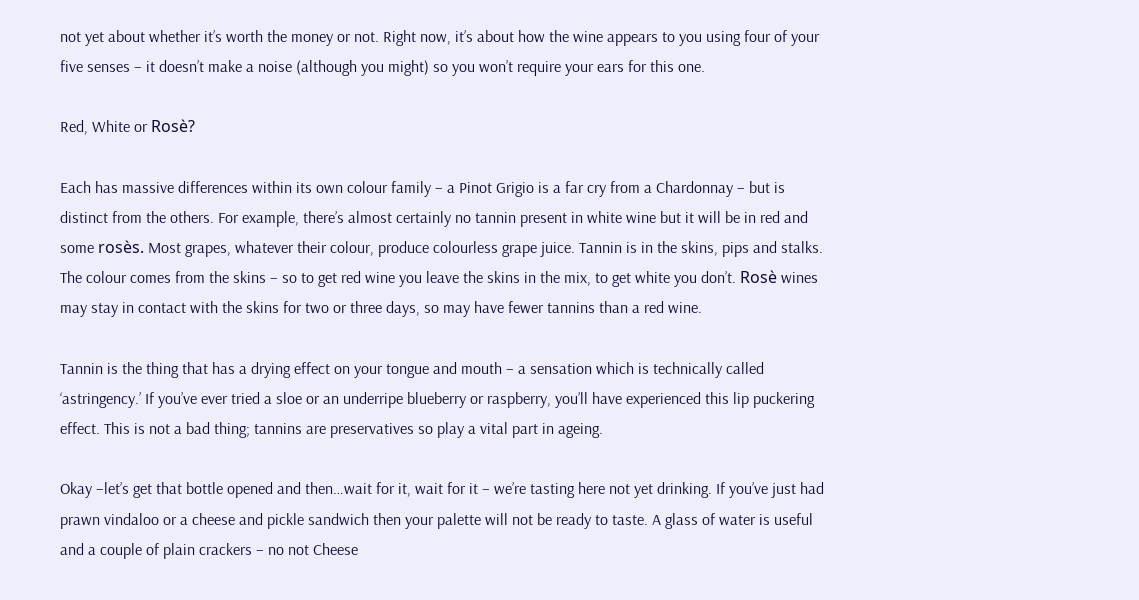not yet about whether it’s worth the money or not. Right now, it’s about how the wine appears to you using four of your five senses – it doesn’t make a noise (although you might) so you won’t require your ears for this one.

Red, White or Rosè?

Each has massive differences within its own colour family – a Pinot Grigio is a far cry from a Chardonnay – but is distinct from the others. For example, there’s almost certainly no tannin present in white wine but it will be in red and some rosès. Most grapes, whatever their colour, produce colourless grape juice. Tannin is in the skins, pips and stalks. The colour comes from the skins – so to get red wine you leave the skins in the mix, to get white you don’t. Rosè wines may stay in contact with the skins for two or three days, so may have fewer tannins than a red wine.

Tannin is the thing that has a drying effect on your tongue and mouth – a sensation which is technically called ‘astringency.’ If you’ve ever tried a sloe or an underripe blueberry or raspberry, you’ll have experienced this lip puckering effect. This is not a bad thing; tannins are preservatives so play a vital part in ageing.

Okay –let’s get that bottle opened and then…wait for it, wait for it – we’re tasting here not yet drinking. If you’ve just had prawn vindaloo or a cheese and pickle sandwich then your palette will not be ready to taste. A glass of water is useful and a couple of plain crackers – no not Cheese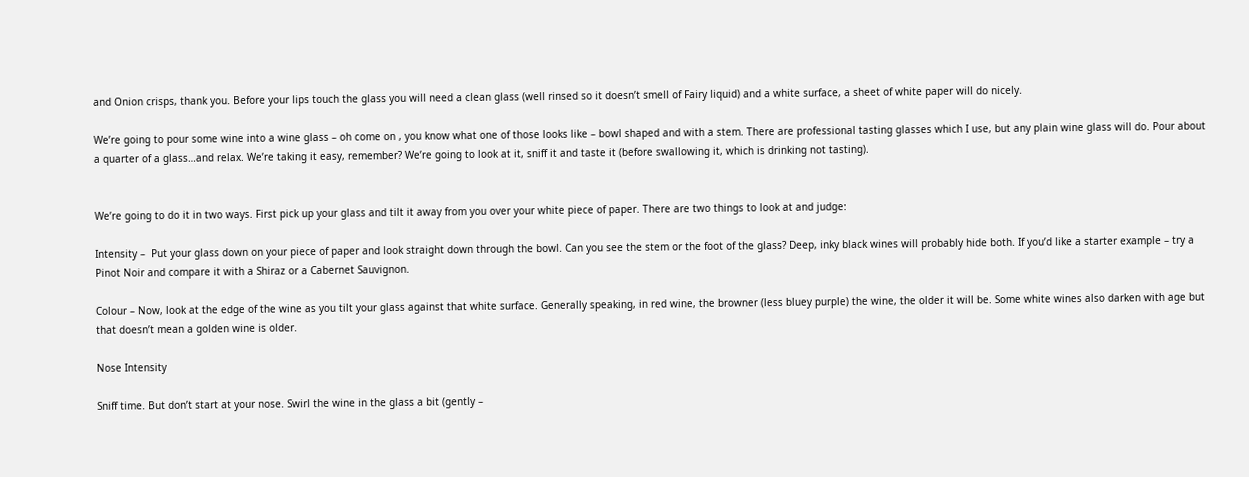and Onion crisps, thank you. Before your lips touch the glass you will need a clean glass (well rinsed so it doesn’t smell of Fairy liquid) and a white surface, a sheet of white paper will do nicely.

We’re going to pour some wine into a wine glass – oh come on , you know what one of those looks like – bowl shaped and with a stem. There are professional tasting glasses which I use, but any plain wine glass will do. Pour about a quarter of a glass…and relax. We’re taking it easy, remember? We’re going to look at it, sniff it and taste it (before swallowing it, which is drinking not tasting).


We’re going to do it in two ways. First pick up your glass and tilt it away from you over your white piece of paper. There are two things to look at and judge:

Intensity –  Put your glass down on your piece of paper and look straight down through the bowl. Can you see the stem or the foot of the glass? Deep, inky black wines will probably hide both. If you’d like a starter example – try a Pinot Noir and compare it with a Shiraz or a Cabernet Sauvignon.

Colour – Now, look at the edge of the wine as you tilt your glass against that white surface. Generally speaking, in red wine, the browner (less bluey purple) the wine, the older it will be. Some white wines also darken with age but that doesn’t mean a golden wine is older.

Nose Intensity

Sniff time. But don’t start at your nose. Swirl the wine in the glass a bit (gently –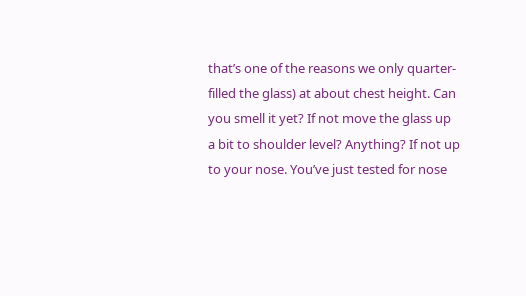that’s one of the reasons we only quarter-filled the glass) at about chest height. Can you smell it yet? If not move the glass up a bit to shoulder level? Anything? If not up to your nose. You’ve just tested for nose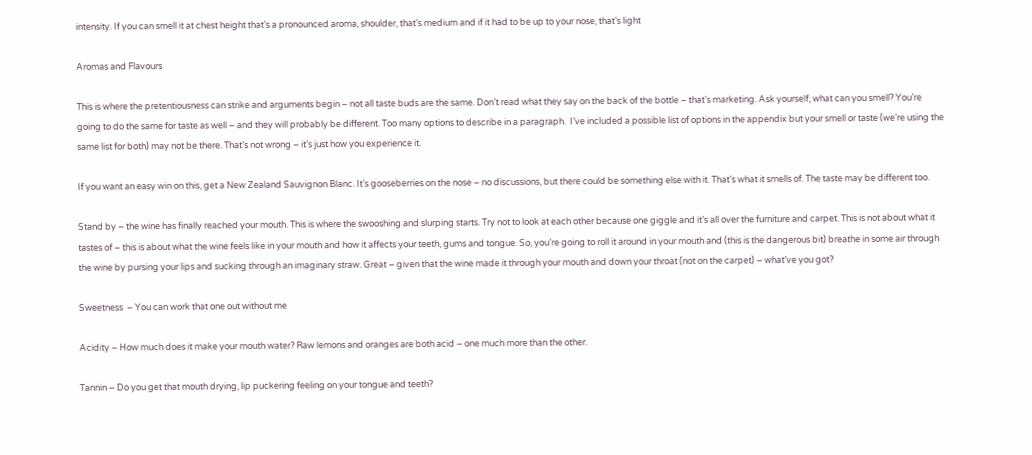intensity. If you can smell it at chest height that’s a pronounced aroma, shoulder, that’s medium and if it had to be up to your nose, that’s light

Aromas and Flavours

This is where the pretentiousness can strike and arguments begin – not all taste buds are the same. Don’t read what they say on the back of the bottle – that’s marketing. Ask yourself, what can you smell? You’re going to do the same for taste as well – and they will probably be different. Too many options to describe in a paragraph.  I’ve included a possible list of options in the appendix but your smell or taste (we’re using the same list for both) may not be there. That’s not wrong – it’s just how you experience it.

If you want an easy win on this, get a New Zealand Sauvignon Blanc. It’s gooseberries on the nose – no discussions, but there could be something else with it. That’s what it smells of. The taste may be different too.

Stand by – the wine has finally reached your mouth. This is where the swooshing and slurping starts. Try not to look at each other because one giggle and it’s all over the furniture and carpet. This is not about what it tastes of – this is about what the wine feels like in your mouth and how it affects your teeth, gums and tongue. So, you’re going to roll it around in your mouth and (this is the dangerous bit) breathe in some air through the wine by pursing your lips and sucking through an imaginary straw. Great – given that the wine made it through your mouth and down your throat (not on the carpet) – what’ve you got?

Sweetness  – You can work that one out without me

Acidity – How much does it make your mouth water? Raw lemons and oranges are both acid – one much more than the other.

Tannin – Do you get that mouth drying, lip puckering feeling on your tongue and teeth?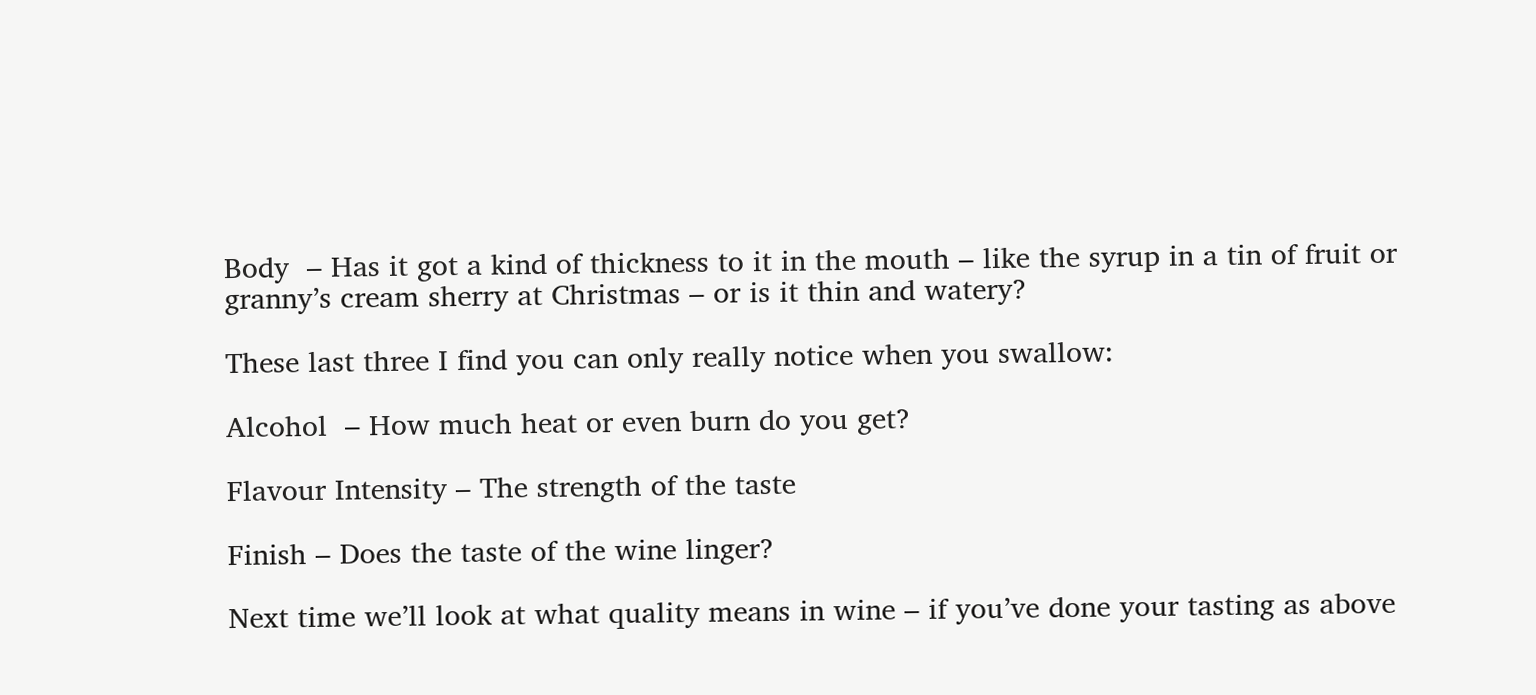Body  – Has it got a kind of thickness to it in the mouth – like the syrup in a tin of fruit or granny’s cream sherry at Christmas – or is it thin and watery?

These last three I find you can only really notice when you swallow:

Alcohol  – How much heat or even burn do you get?

Flavour Intensity – The strength of the taste

Finish – Does the taste of the wine linger?

Next time we’ll look at what quality means in wine – if you’ve done your tasting as above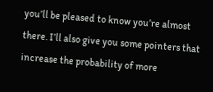you’ll be pleased to know you’re almost there. I’ll also give you some pointers that increase the probability of more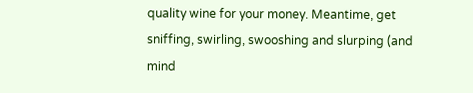quality wine for your money. Meantime, get sniffing, swirling, swooshing and slurping (and mind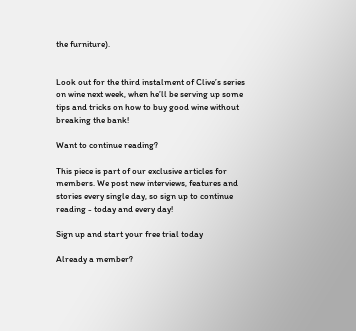the furniture).


Look out for the third instalment of Clive’s series on wine next week, when he’ll be serving up some tips and tricks on how to buy good wine without breaking the bank!

Want to continue reading?

This piece is part of our exclusive articles for members. We post new interviews, features and stories every single day, so sign up to continue reading - today and every day!

Sign up and start your free trial today

Already a member?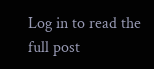Log in to read the full post